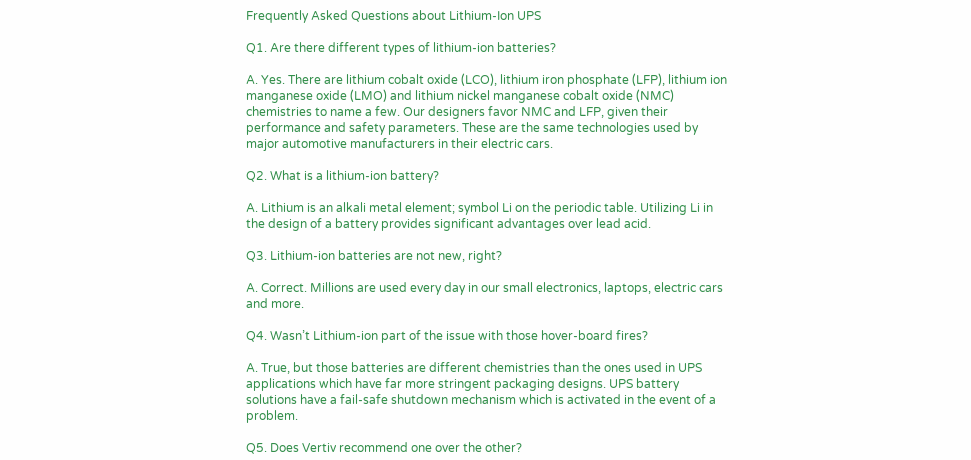Frequently Asked Questions about Lithium-Ion UPS

Q1. Are there different types of lithium-ion batteries?

A. Yes. There are lithium cobalt oxide (LCO), lithium iron phosphate (LFP), lithium ion manganese oxide (LMO) and lithium nickel manganese cobalt oxide (NMC) chemistries to name a few. Our designers favor NMC and LFP, given their performance and safety parameters. These are the same technologies used by major automotive manufacturers in their electric cars.

Q2. What is a lithium-ion battery?

A. Lithium is an alkali metal element; symbol Li on the periodic table. Utilizing Li in the design of a battery provides significant advantages over lead acid.

Q3. Lithium-ion batteries are not new, right?

A. Correct. Millions are used every day in our small electronics, laptops, electric cars and more.

Q4. Wasn’t Lithium-ion part of the issue with those hover-board fires?

A. True, but those batteries are different chemistries than the ones used in UPS applications which have far more stringent packaging designs. UPS battery solutions have a fail-safe shutdown mechanism which is activated in the event of a problem.

Q5. Does Vertiv recommend one over the other?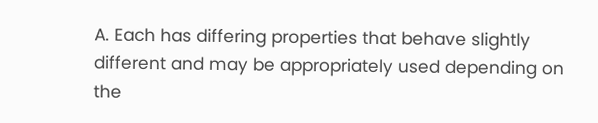A. Each has differing properties that behave slightly different and may be appropriately used depending on the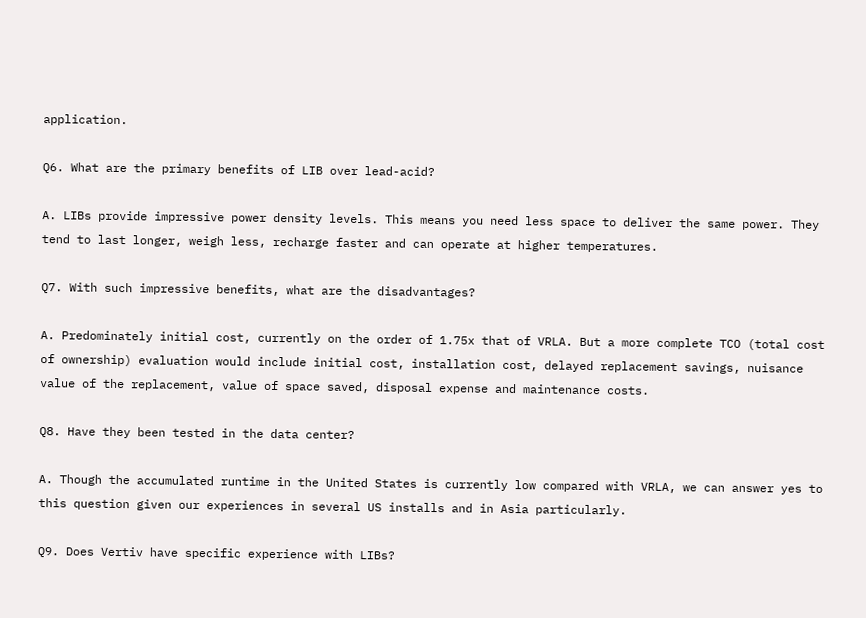application.

Q6. What are the primary benefits of LIB over lead-acid?

A. LIBs provide impressive power density levels. This means you need less space to deliver the same power. They tend to last longer, weigh less, recharge faster and can operate at higher temperatures.

Q7. With such impressive benefits, what are the disadvantages?

A. Predominately initial cost, currently on the order of 1.75x that of VRLA. But a more complete TCO (total cost of ownership) evaluation would include initial cost, installation cost, delayed replacement savings, nuisance value of the replacement, value of space saved, disposal expense and maintenance costs.

Q8. Have they been tested in the data center?

A. Though the accumulated runtime in the United States is currently low compared with VRLA, we can answer yes to this question given our experiences in several US installs and in Asia particularly.

Q9. Does Vertiv have specific experience with LIBs?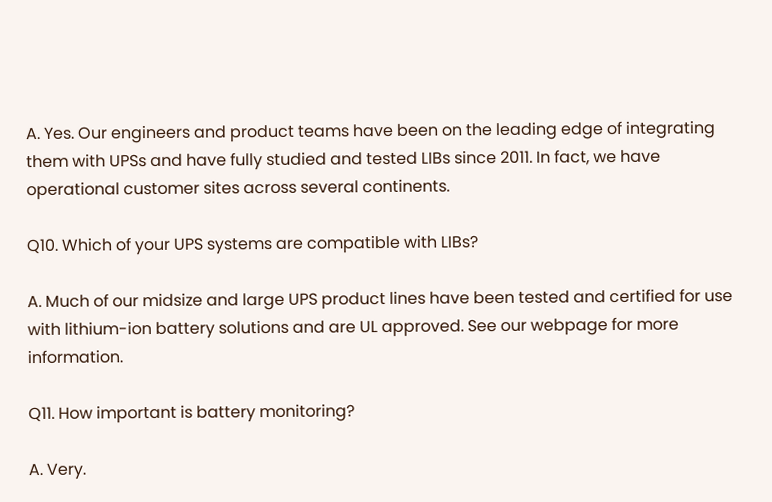A. Yes. Our engineers and product teams have been on the leading edge of integrating them with UPSs and have fully studied and tested LIBs since 2011. In fact, we have operational customer sites across several continents.

Q10. Which of your UPS systems are compatible with LIBs?

A. Much of our midsize and large UPS product lines have been tested and certified for use with lithium-ion battery solutions and are UL approved. See our webpage for more information.

Q11. How important is battery monitoring?

A. Very.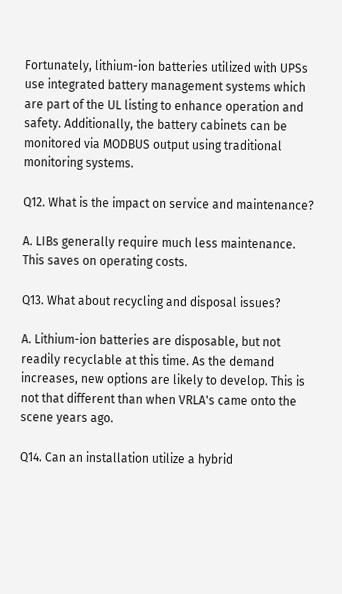Fortunately, lithium-ion batteries utilized with UPSs use integrated battery management systems which are part of the UL listing to enhance operation and safety. Additionally, the battery cabinets can be monitored via MODBUS output using traditional monitoring systems.

Q12. What is the impact on service and maintenance?

A. LIBs generally require much less maintenance. This saves on operating costs.

Q13. What about recycling and disposal issues?

A. Lithium-ion batteries are disposable, but not readily recyclable at this time. As the demand increases, new options are likely to develop. This is not that different than when VRLA's came onto the scene years ago.

Q14. Can an installation utilize a hybrid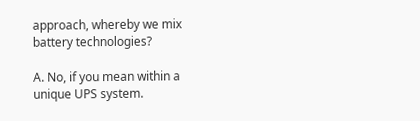approach, whereby we mix battery technologies?

A. No, if you mean within a unique UPS system.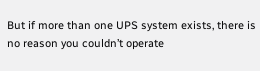But if more than one UPS system exists, there is no reason you couldn’t operate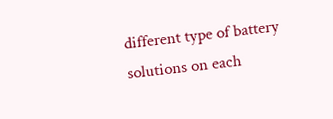different type of battery solutions on each